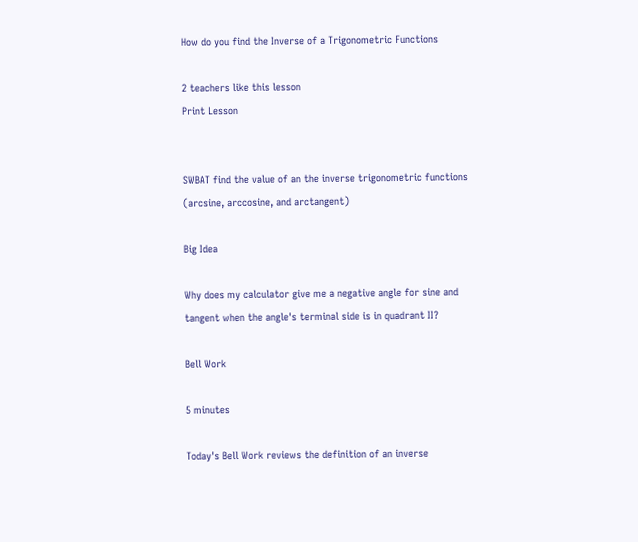How do you find the Inverse of a Trigonometric Functions

2 teachers like this lesson
Print Lesson


SWBAT find the value of an the inverse trigonometric functions (arcsine, arccosine, and arctangent)

Big Idea

Why does my calculator give me a negative angle for sine and tangent when the angle's terminal side is in quadrant II?

Bell Work

5 minutes

Today's Bell Work reviews the definition of an inverse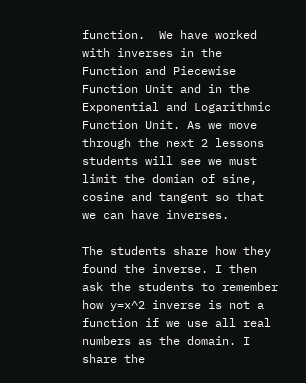function.  We have worked with inverses in the Function and Piecewise Function Unit and in the Exponential and Logarithmic Function Unit. As we move through the next 2 lessons students will see we must limit the domian of sine, cosine and tangent so that we can have inverses.

The students share how they found the inverse. I then ask the students to remember how y=x^2 inverse is not a function if we use all real numbers as the domain. I share the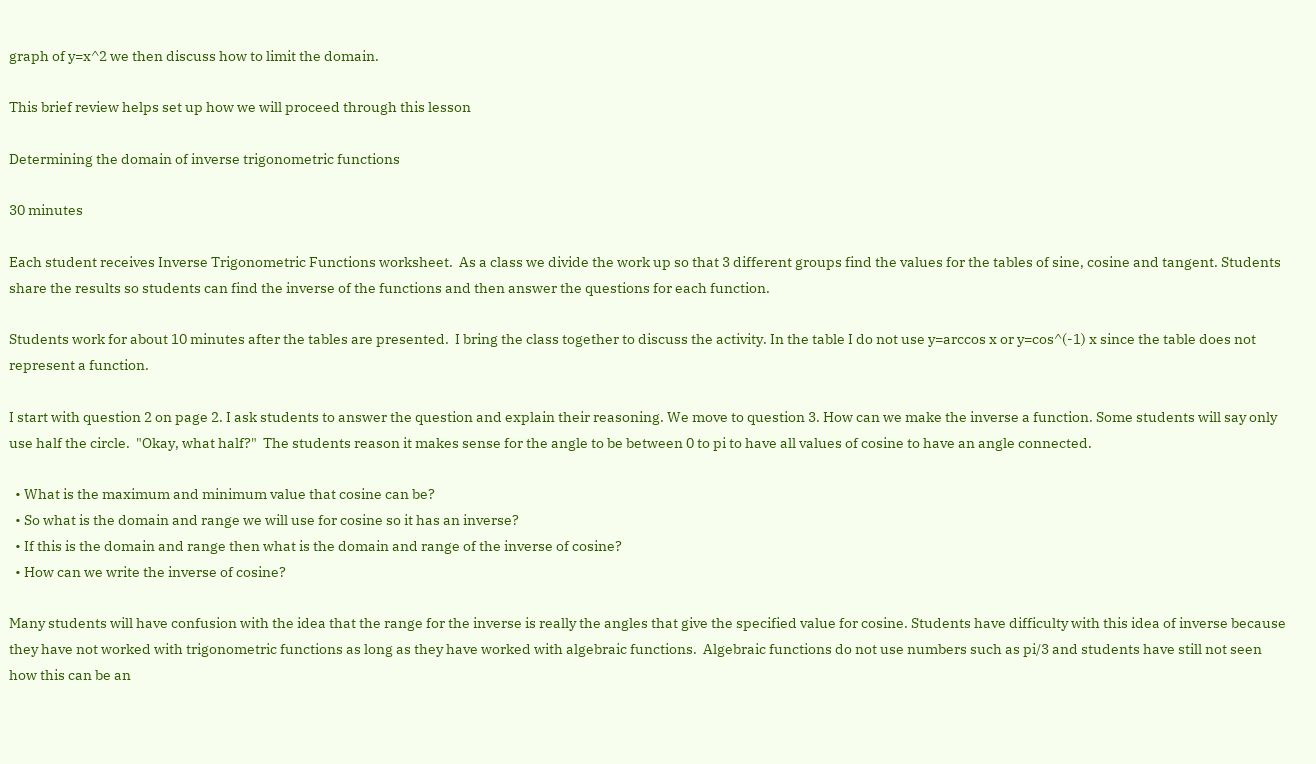graph of y=x^2 we then discuss how to limit the domain.

This brief review helps set up how we will proceed through this lesson

Determining the domain of inverse trigonometric functions

30 minutes

Each student receives Inverse Trigonometric Functions worksheet.  As a class we divide the work up so that 3 different groups find the values for the tables of sine, cosine and tangent. Students share the results so students can find the inverse of the functions and then answer the questions for each function.

Students work for about 10 minutes after the tables are presented.  I bring the class together to discuss the activity. In the table I do not use y=arccos x or y=cos^(-1) x since the table does not represent a function.

I start with question 2 on page 2. I ask students to answer the question and explain their reasoning. We move to question 3. How can we make the inverse a function. Some students will say only use half the circle.  "Okay, what half?"  The students reason it makes sense for the angle to be between 0 to pi to have all values of cosine to have an angle connected.

  • What is the maximum and minimum value that cosine can be?
  • So what is the domain and range we will use for cosine so it has an inverse?
  • If this is the domain and range then what is the domain and range of the inverse of cosine?
  • How can we write the inverse of cosine?

Many students will have confusion with the idea that the range for the inverse is really the angles that give the specified value for cosine. Students have difficulty with this idea of inverse because they have not worked with trigonometric functions as long as they have worked with algebraic functions.  Algebraic functions do not use numbers such as pi/3 and students have still not seen how this can be an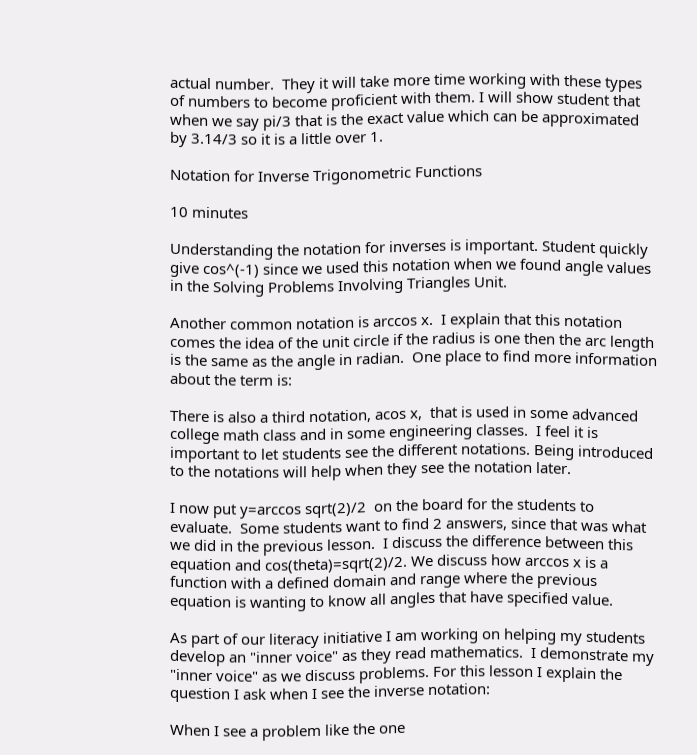actual number.  They it will take more time working with these types of numbers to become proficient with them. I will show student that when we say pi/3 that is the exact value which can be approximated by 3.14/3 so it is a little over 1.

Notation for Inverse Trigonometric Functions

10 minutes

Understanding the notation for inverses is important. Student quickly give cos^(-1) since we used this notation when we found angle values in the Solving Problems Involving Triangles Unit.

Another common notation is arccos x.  I explain that this notation comes the idea of the unit circle if the radius is one then the arc length is the same as the angle in radian.  One place to find more information about the term is:

There is also a third notation, acos x,  that is used in some advanced college math class and in some engineering classes.  I feel it is important to let students see the different notations. Being introduced to the notations will help when they see the notation later.

I now put y=arccos sqrt(2)/2  on the board for the students to evaluate.  Some students want to find 2 answers, since that was what we did in the previous lesson.  I discuss the difference between this equation and cos(theta)=sqrt(2)/2. We discuss how arccos x is a function with a defined domain and range where the previous equation is wanting to know all angles that have specified value.

As part of our literacy initiative I am working on helping my students develop an "inner voice" as they read mathematics.  I demonstrate my "inner voice" as we discuss problems. For this lesson I explain the question I ask when I see the inverse notation:

When I see a problem like the one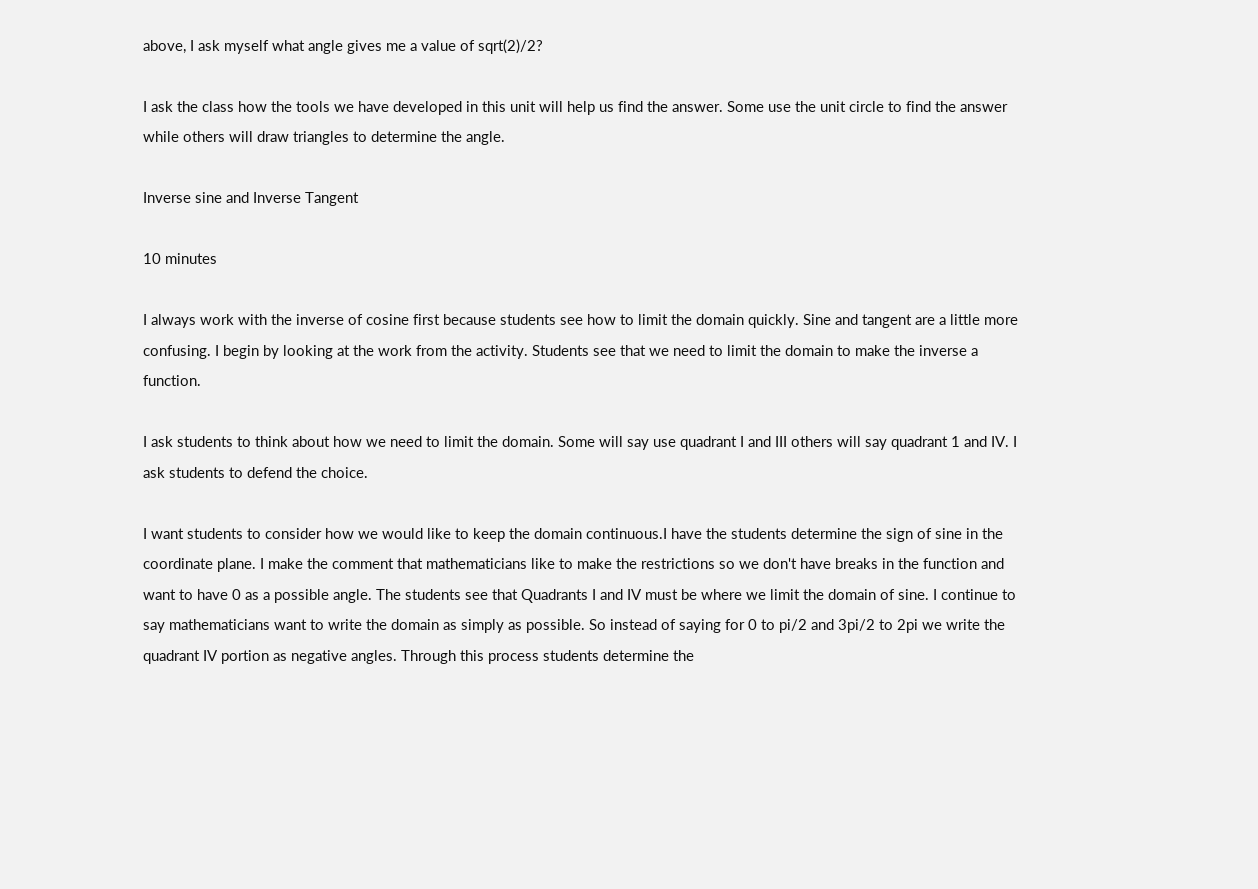above, I ask myself what angle gives me a value of sqrt(2)/2?

I ask the class how the tools we have developed in this unit will help us find the answer. Some use the unit circle to find the answer while others will draw triangles to determine the angle.

Inverse sine and Inverse Tangent

10 minutes

I always work with the inverse of cosine first because students see how to limit the domain quickly. Sine and tangent are a little more confusing. I begin by looking at the work from the activity. Students see that we need to limit the domain to make the inverse a function.

I ask students to think about how we need to limit the domain. Some will say use quadrant I and III others will say quadrant 1 and IV. I ask students to defend the choice.

I want students to consider how we would like to keep the domain continuous.I have the students determine the sign of sine in the coordinate plane. I make the comment that mathematicians like to make the restrictions so we don't have breaks in the function and want to have 0 as a possible angle. The students see that Quadrants I and IV must be where we limit the domain of sine. I continue to say mathematicians want to write the domain as simply as possible. So instead of saying for 0 to pi/2 and 3pi/2 to 2pi we write the quadrant IV portion as negative angles. Through this process students determine the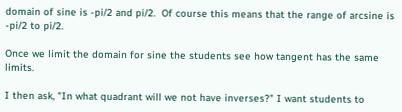domain of sine is -pi/2 and pi/2.  Of course this means that the range of arcsine is -pi/2 to pi/2.

Once we limit the domain for sine the students see how tangent has the same limits.

I then ask, "In what quadrant will we not have inverses?" I want students to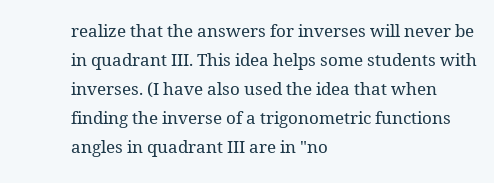realize that the answers for inverses will never be in quadrant III. This idea helps some students with inverses. (I have also used the idea that when finding the inverse of a trigonometric functions angles in quadrant III are in "no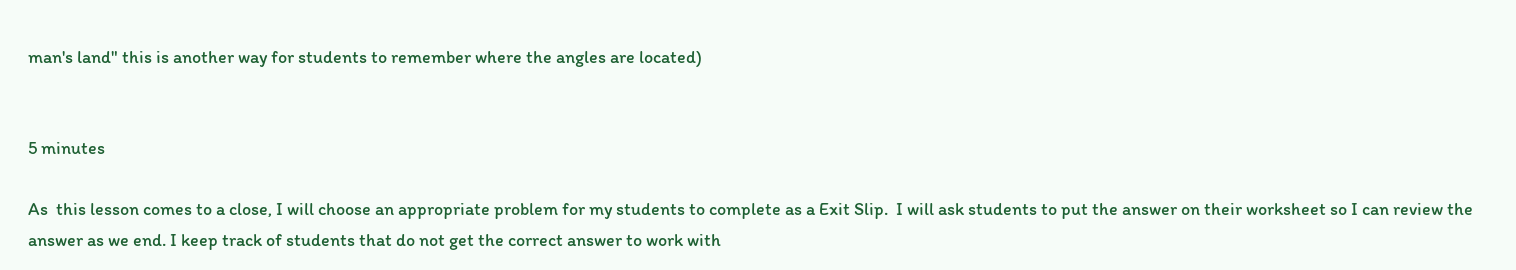man's land" this is another way for students to remember where the angles are located)


5 minutes

As  this lesson comes to a close, I will choose an appropriate problem for my students to complete as a Exit Slip.  I will ask students to put the answer on their worksheet so I can review the answer as we end. I keep track of students that do not get the correct answer to work with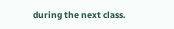during the next class.